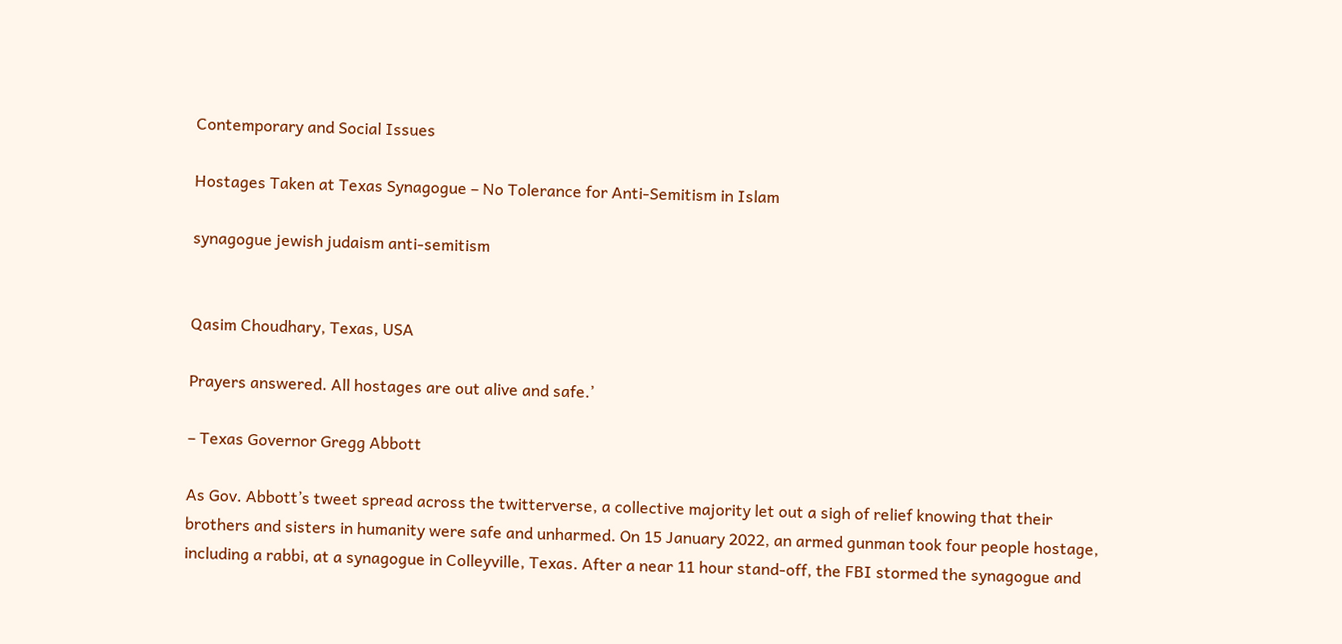Contemporary and Social Issues

Hostages Taken at Texas Synagogue – No Tolerance for Anti-Semitism in Islam

synagogue jewish judaism anti-semitism


Qasim Choudhary, Texas, USA

Prayers answered. All hostages are out alive and safe.’

– Texas Governor Gregg Abbott

As Gov. Abbott’s tweet spread across the twitterverse, a collective majority let out a sigh of relief knowing that their brothers and sisters in humanity were safe and unharmed. On 15 January 2022, an armed gunman took four people hostage, including a rabbi, at a synagogue in Colleyville, Texas. After a near 11 hour stand-off, the FBI stormed the synagogue and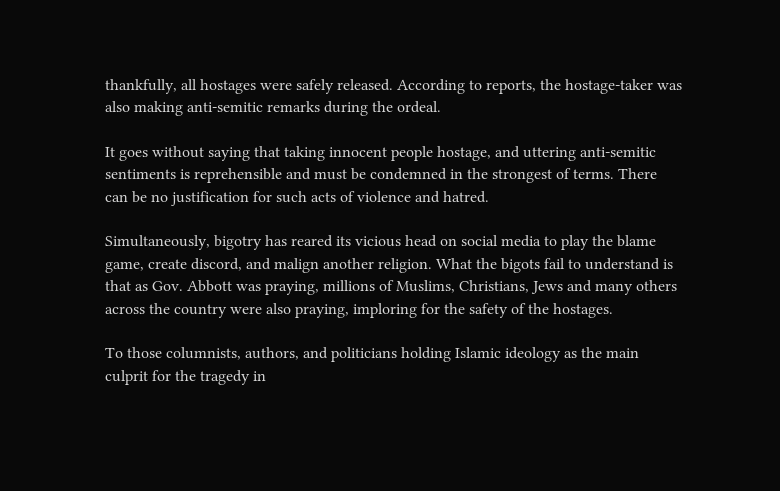thankfully, all hostages were safely released. According to reports, the hostage-taker was also making anti-semitic remarks during the ordeal.

It goes without saying that taking innocent people hostage, and uttering anti-semitic sentiments is reprehensible and must be condemned in the strongest of terms. There can be no justification for such acts of violence and hatred.

Simultaneously, bigotry has reared its vicious head on social media to play the blame game, create discord, and malign another religion. What the bigots fail to understand is that as Gov. Abbott was praying, millions of Muslims, Christians, Jews and many others across the country were also praying, imploring for the safety of the hostages.

To those columnists, authors, and politicians holding Islamic ideology as the main culprit for the tragedy in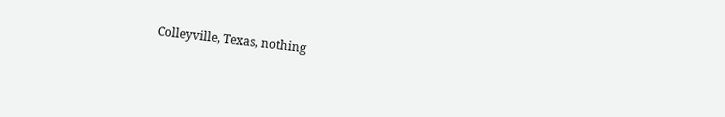Colleyville, Texas, nothing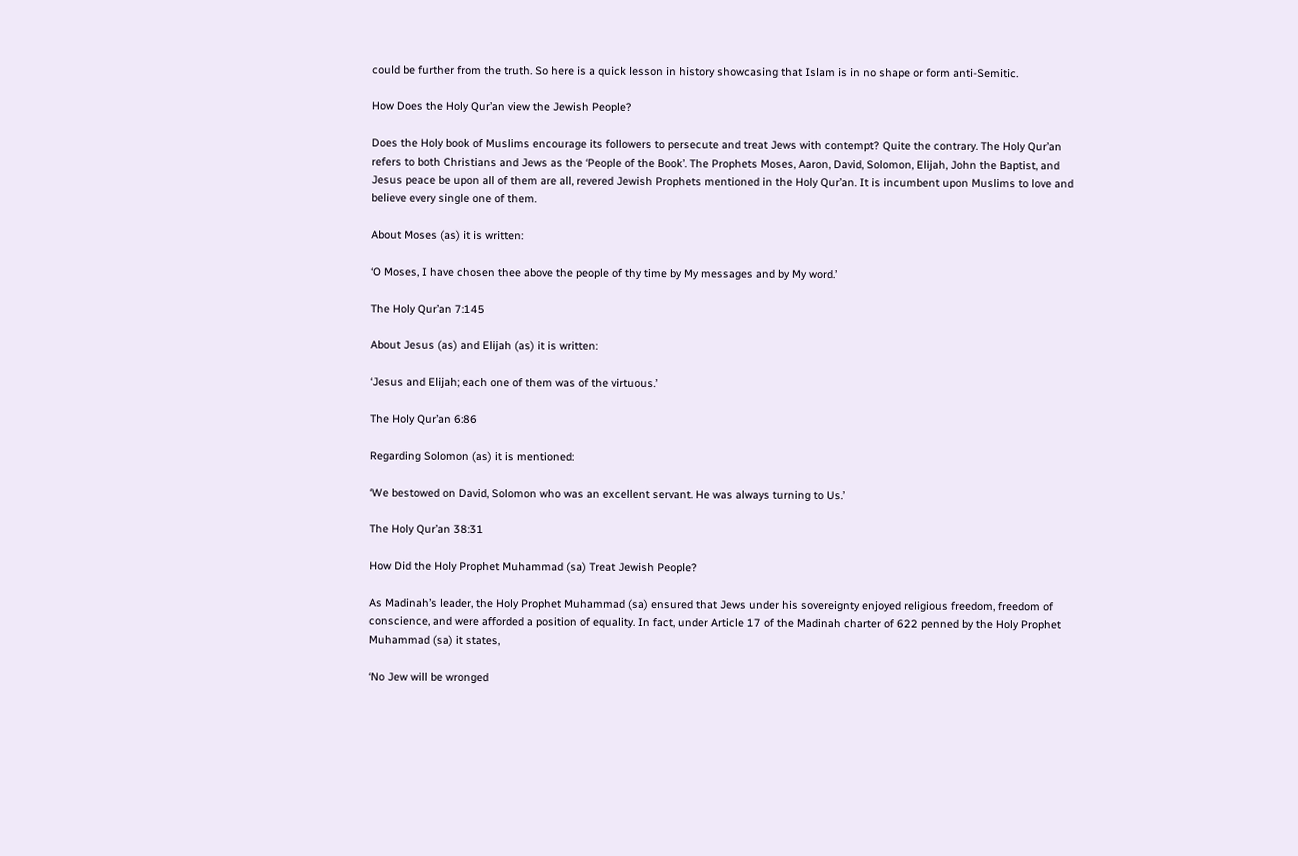could be further from the truth. So here is a quick lesson in history showcasing that Islam is in no shape or form anti-Semitic.

How Does the Holy Qur’an view the Jewish People?

Does the Holy book of Muslims encourage its followers to persecute and treat Jews with contempt? Quite the contrary. The Holy Qur’an refers to both Christians and Jews as the ‘People of the Book’. The Prophets Moses, Aaron, David, Solomon, Elijah, John the Baptist, and Jesus peace be upon all of them are all, revered Jewish Prophets mentioned in the Holy Qur’an. It is incumbent upon Muslims to love and believe every single one of them.

About Moses (as) it is written:

‘O Moses, I have chosen thee above the people of thy time by My messages and by My word.’

The Holy Qur’an 7:145

About Jesus (as) and Elijah (as) it is written:

‘Jesus and Elijah; each one of them was of the virtuous.’

The Holy Qur’an 6:86

Regarding Solomon (as) it is mentioned:

‘We bestowed on David, Solomon who was an excellent servant. He was always turning to Us.’

The Holy Qur’an 38:31

How Did the Holy Prophet Muhammad (sa) Treat Jewish People?

As Madinah’s leader, the Holy Prophet Muhammad (sa) ensured that Jews under his sovereignty enjoyed religious freedom, freedom of conscience, and were afforded a position of equality. In fact, under Article 17 of the Madinah charter of 622 penned by the Holy Prophet Muhammad (sa) it states,

‘No Jew will be wronged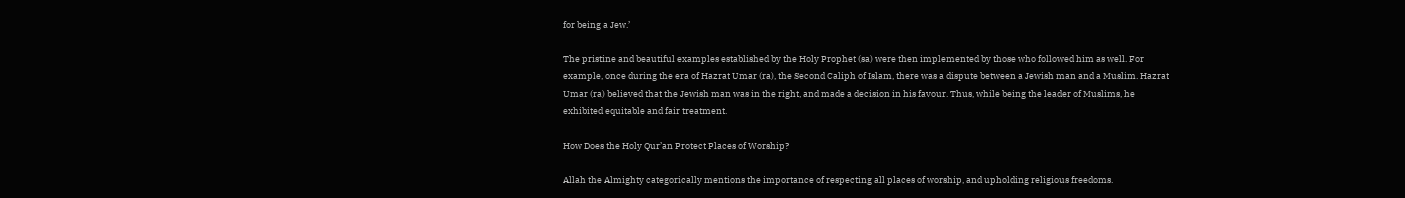for being a Jew.’

The pristine and beautiful examples established by the Holy Prophet (sa) were then implemented by those who followed him as well. For example, once during the era of Hazrat Umar (ra), the Second Caliph of Islam, there was a dispute between a Jewish man and a Muslim. Hazrat Umar (ra) believed that the Jewish man was in the right, and made a decision in his favour. Thus, while being the leader of Muslims, he exhibited equitable and fair treatment.

How Does the Holy Qur’an Protect Places of Worship?

Allah the Almighty categorically mentions the importance of respecting all places of worship, and upholding religious freedoms.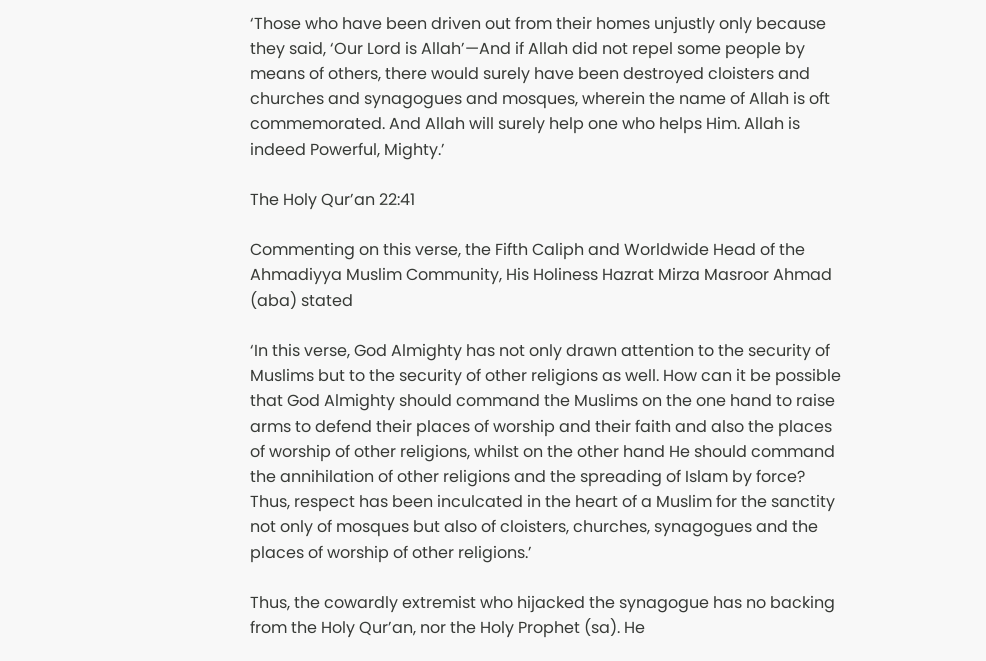‘Those who have been driven out from their homes unjustly only because they said, ‘Our Lord is Allah’—And if Allah did not repel some people by means of others, there would surely have been destroyed cloisters and churches and synagogues and mosques, wherein the name of Allah is oft commemorated. And Allah will surely help one who helps Him. Allah is indeed Powerful, Mighty.’

The Holy Qur’an 22:41

Commenting on this verse, the Fifth Caliph and Worldwide Head of the Ahmadiyya Muslim Community, His Holiness Hazrat Mirza Masroor Ahmad (aba) stated

‘In this verse, God Almighty has not only drawn attention to the security of Muslims but to the security of other religions as well. How can it be possible that God Almighty should command the Muslims on the one hand to raise arms to defend their places of worship and their faith and also the places of worship of other religions, whilst on the other hand He should command the annihilation of other religions and the spreading of Islam by force? Thus, respect has been inculcated in the heart of a Muslim for the sanctity not only of mosques but also of cloisters, churches, synagogues and the places of worship of other religions.’

Thus, the cowardly extremist who hijacked the synagogue has no backing from the Holy Qur’an, nor the Holy Prophet (sa). He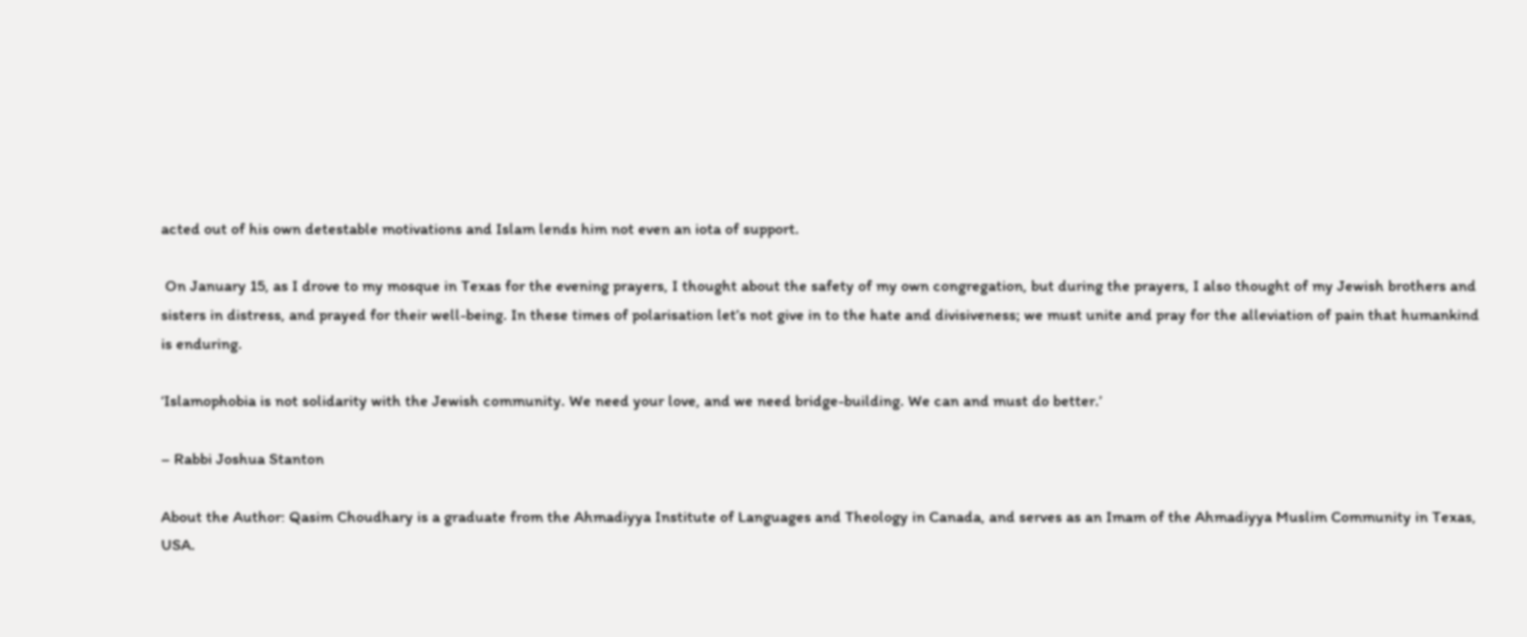acted out of his own detestable motivations and Islam lends him not even an iota of support.

 On January 15, as I drove to my mosque in Texas for the evening prayers, I thought about the safety of my own congregation, but during the prayers, I also thought of my Jewish brothers and sisters in distress, and prayed for their well-being. In these times of polarisation let’s not give in to the hate and divisiveness; we must unite and pray for the alleviation of pain that humankind is enduring.

‘Islamophobia is not solidarity with the Jewish community. We need your love, and we need bridge-building. We can and must do better.’

– Rabbi Joshua Stanton

About the Author: Qasim Choudhary is a graduate from the Ahmadiyya Institute of Languages and Theology in Canada, and serves as an Imam of the Ahmadiyya Muslim Community in Texas, USA.